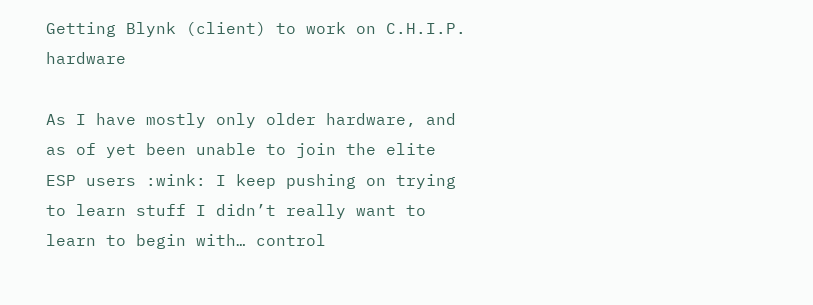Getting Blynk (client) to work on C.H.I.P. hardware

As I have mostly only older hardware, and as of yet been unable to join the elite ESP users :wink: I keep pushing on trying to learn stuff I didn’t really want to learn to begin with… control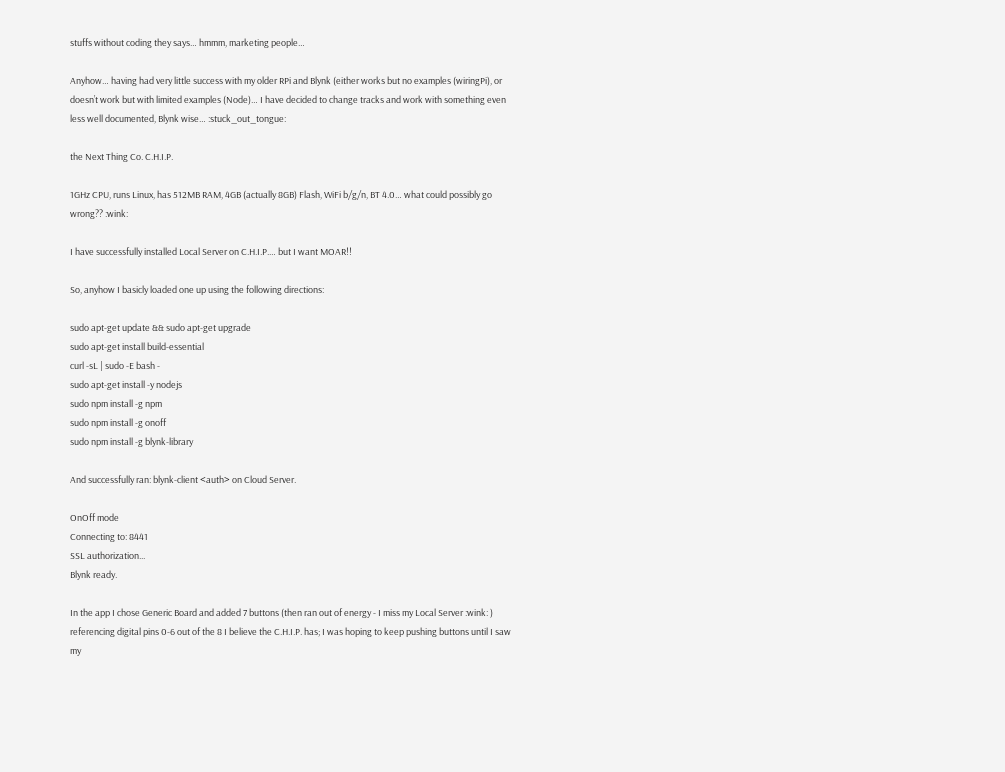stuffs without coding they says… hmmm, marketing people…

Anyhow… having had very little success with my older RPi and Blynk (either works but no examples (wiringPi), or doesn’t work but with limited examples (Node)… I have decided to change tracks and work with something even less well documented, Blynk wise… :stuck_out_tongue:

the Next Thing Co. C.H.I.P.

1GHz CPU, runs Linux, has 512MB RAM, 4GB (actually 8GB) Flash, WiFi b/g/n, BT 4.0… what could possibly go wrong?? :wink:

I have successfully installed Local Server on C.H.I.P.… but I want MOAR!!

So, anyhow I basicly loaded one up using the following directions:

sudo apt-get update && sudo apt-get upgrade
sudo apt-get install build-essential
curl -sL | sudo -E bash -
sudo apt-get install -y nodejs
sudo npm install -g npm
sudo npm install -g onoff
sudo npm install -g blynk-library

And successfully ran: blynk-client <auth> on Cloud Server.

OnOff mode
Connecting to: 8441
SSL authorization...
Blynk ready.

In the app I chose Generic Board and added 7 buttons (then ran out of energy - I miss my Local Server :wink: ) referencing digital pins 0-6 out of the 8 I believe the C.H.I.P. has; I was hoping to keep pushing buttons until I saw my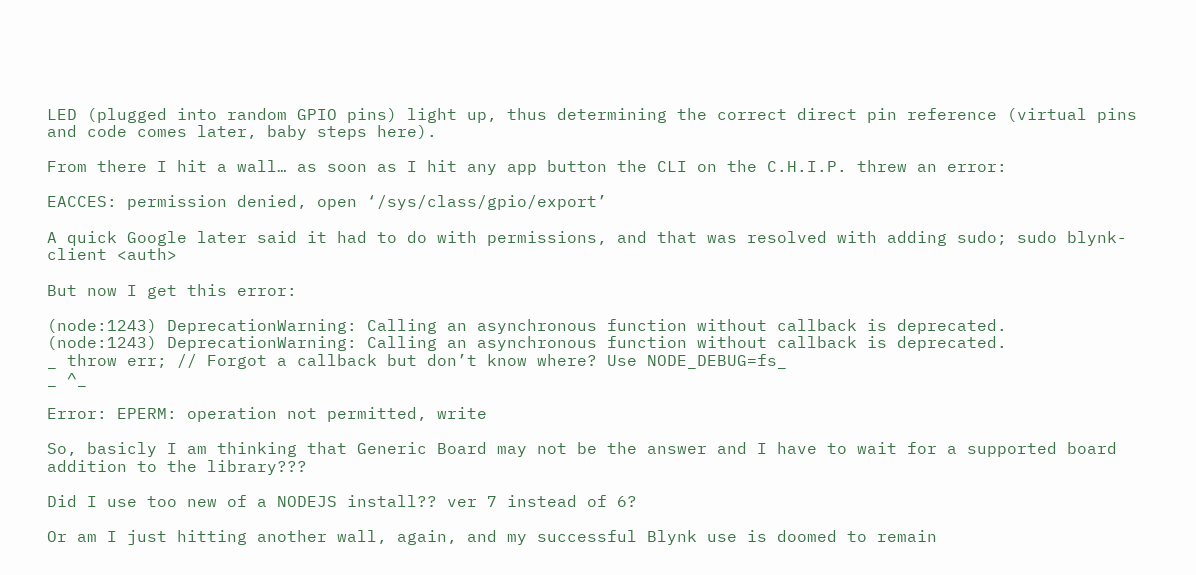LED (plugged into random GPIO pins) light up, thus determining the correct direct pin reference (virtual pins and code comes later, baby steps here).

From there I hit a wall… as soon as I hit any app button the CLI on the C.H.I.P. threw an error:

EACCES: permission denied, open ‘/sys/class/gpio/export’

A quick Google later said it had to do with permissions, and that was resolved with adding sudo; sudo blynk-client <auth>

But now I get this error:

(node:1243) DeprecationWarning: Calling an asynchronous function without callback is deprecated.
(node:1243) DeprecationWarning: Calling an asynchronous function without callback is deprecated.
_ throw err; // Forgot a callback but don’t know where? Use NODE_DEBUG=fs_
_ ^_

Error: EPERM: operation not permitted, write

So, basicly I am thinking that Generic Board may not be the answer and I have to wait for a supported board addition to the library???

Did I use too new of a NODEJS install?? ver 7 instead of 6?

Or am I just hitting another wall, again, and my successful Blynk use is doomed to remain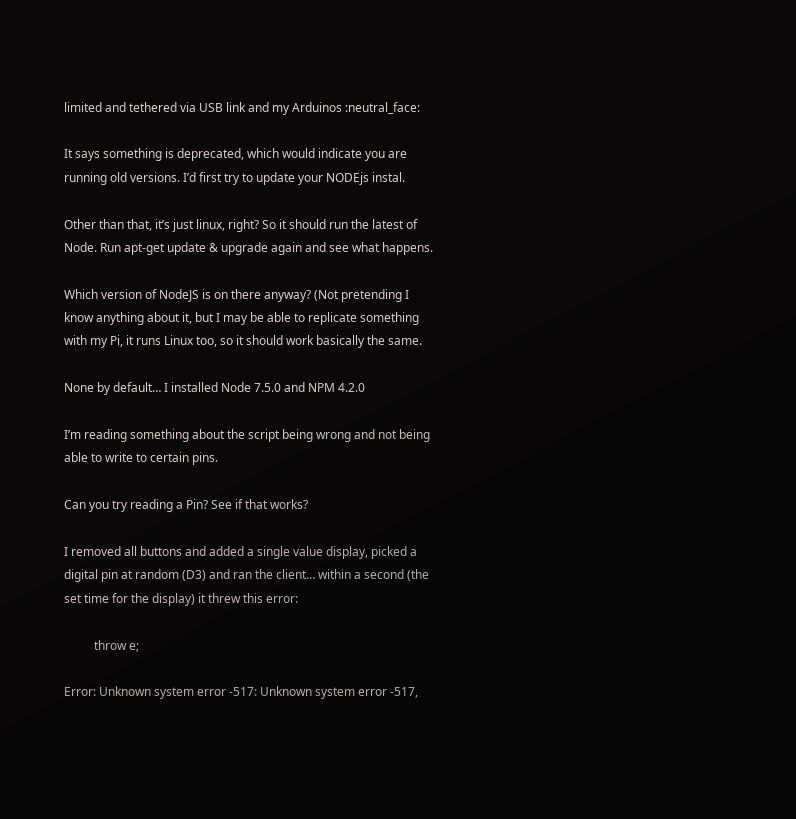limited and tethered via USB link and my Arduinos :neutral_face:

It says something is deprecated, which would indicate you are running old versions. I’d first try to update your NODEjs instal.

Other than that, it’s just linux, right? So it should run the latest of Node. Run apt-get update & upgrade again and see what happens.

Which version of NodeJS is on there anyway? (Not pretending I know anything about it, but I may be able to replicate something with my Pi, it runs Linux too, so it should work basically the same.

None by default… I installed Node 7.5.0 and NPM 4.2.0

I’m reading something about the script being wrong and not being able to write to certain pins.

Can you try reading a Pin? See if that works?

I removed all buttons and added a single value display, picked a digital pin at random (D3) and ran the client… within a second (the set time for the display) it threw this error:

          throw e;

Error: Unknown system error -517: Unknown system error -517,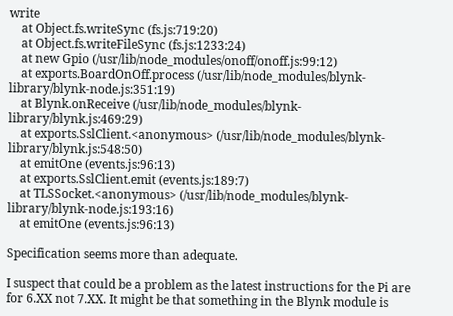write
    at Object.fs.writeSync (fs.js:719:20)
    at Object.fs.writeFileSync (fs.js:1233:24)
    at new Gpio (/usr/lib/node_modules/onoff/onoff.js:99:12)
    at exports.BoardOnOff.process (/usr/lib/node_modules/blynk-library/blynk-node.js:351:19)
    at Blynk.onReceive (/usr/lib/node_modules/blynk-library/blynk.js:469:29)
    at exports.SslClient.<anonymous> (/usr/lib/node_modules/blynk-library/blynk.js:548:50)
    at emitOne (events.js:96:13)
    at exports.SslClient.emit (events.js:189:7)
    at TLSSocket.<anonymous> (/usr/lib/node_modules/blynk-library/blynk-node.js:193:16)
    at emitOne (events.js:96:13)

Specification seems more than adequate.

I suspect that could be a problem as the latest instructions for the Pi are for 6.XX not 7.XX. It might be that something in the Blynk module is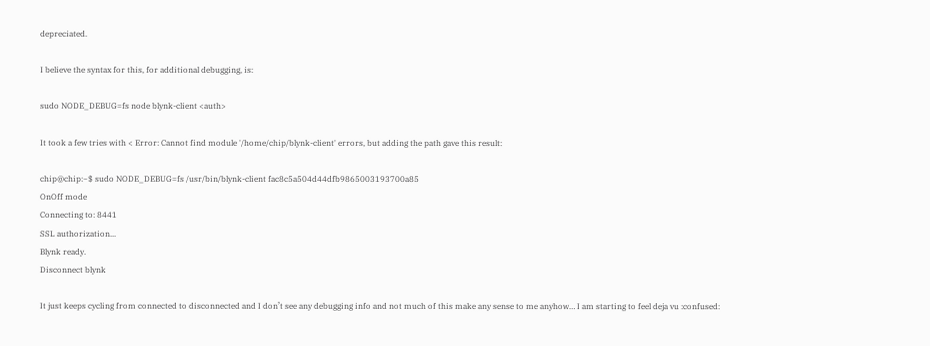depreciated.

I believe the syntax for this, for additional debugging, is:

sudo NODE_DEBUG=fs node blynk-client <auth>

It took a few tries with < Error: Cannot find module '/home/chip/blynk-client' errors, but adding the path gave this result:

chip@chip:~$ sudo NODE_DEBUG=fs /usr/bin/blynk-client fac8c5a504d44dfb9865003193700a85
OnOff mode
Connecting to: 8441
SSL authorization...
Blynk ready.
Disconnect blynk

It just keeps cycling from connected to disconnected and I don’t see any debugging info and not much of this make any sense to me anyhow… I am starting to feel deja vu :confused: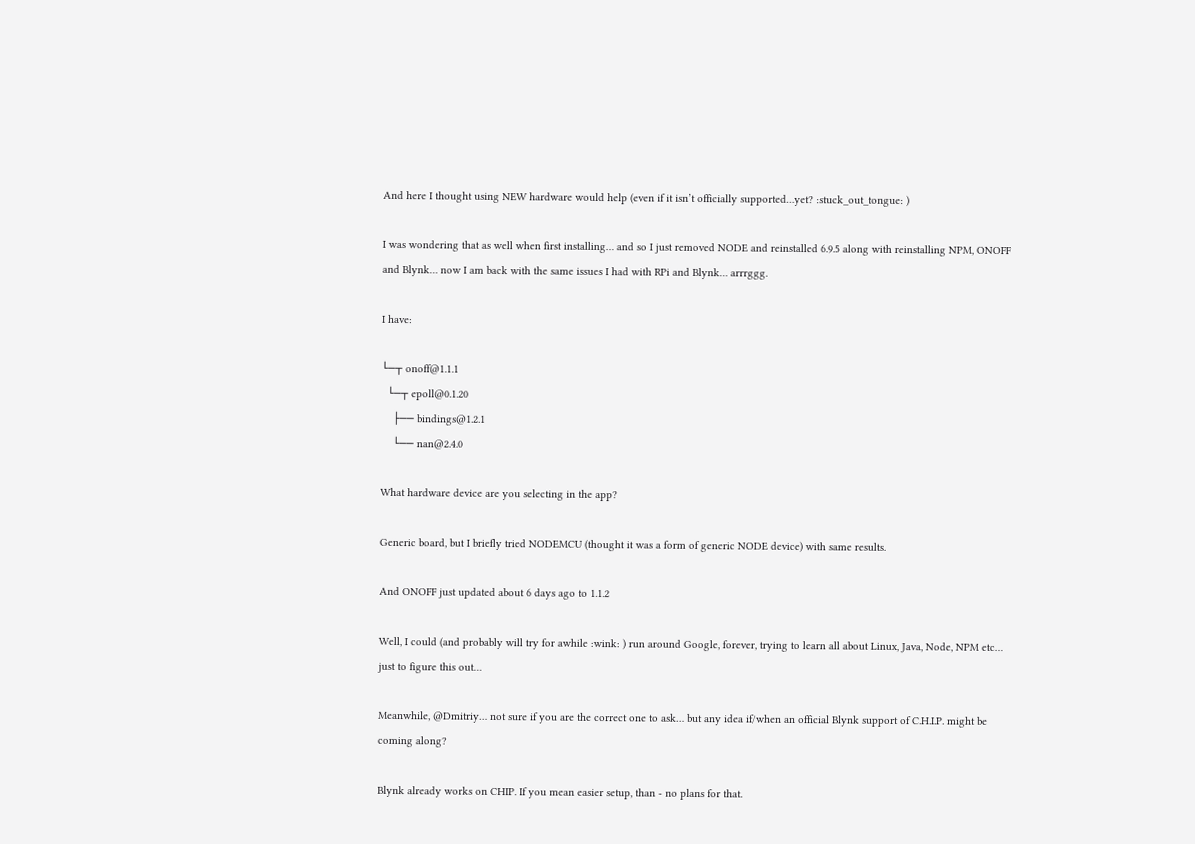And here I thought using NEW hardware would help (even if it isn’t officially supported…yet? :stuck_out_tongue: )

I was wondering that as well when first installing… and so I just removed NODE and reinstalled 6.9.5 along with reinstalling NPM, ONOFF and Blynk… now I am back with the same issues I had with RPi and Blynk… arrrggg.

I have:

└─┬ onoff@1.1.1
  └─┬ epoll@0.1.20
    ├── bindings@1.2.1
    └── nan@2.4.0

What hardware device are you selecting in the app?

Generic board, but I briefly tried NODEMCU (thought it was a form of generic NODE device) with same results.

And ONOFF just updated about 6 days ago to 1.1.2

Well, I could (and probably will try for awhile :wink: ) run around Google, forever, trying to learn all about Linux, Java, Node, NPM etc… just to figure this out…

Meanwhile, @Dmitriy… not sure if you are the correct one to ask… but any idea if/when an official Blynk support of C.H.I.P. might be coming along?

Blynk already works on CHIP. If you mean easier setup, than - no plans for that.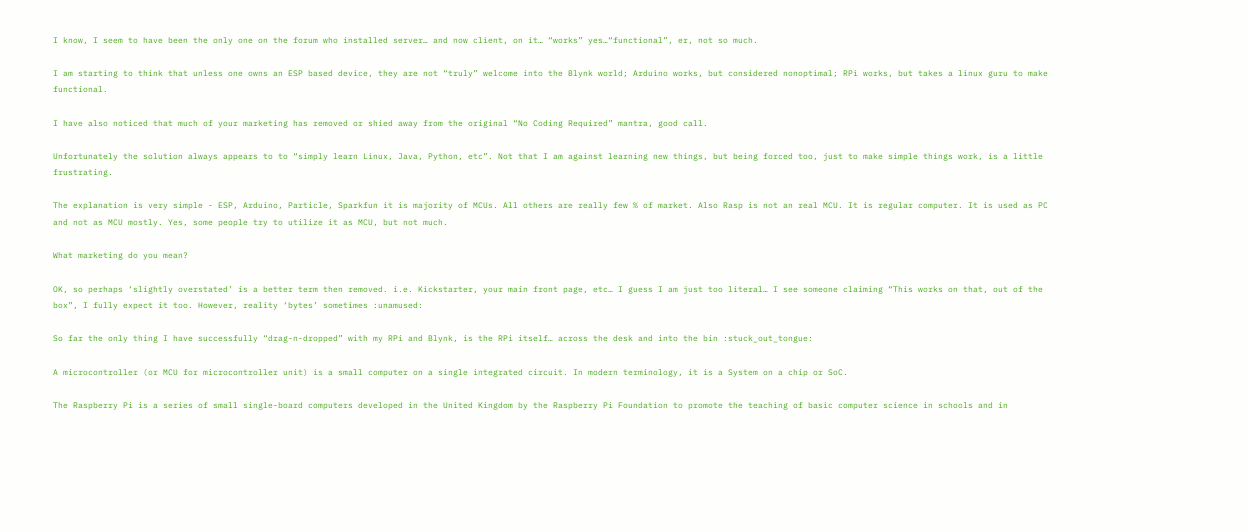I know, I seem to have been the only one on the forum who installed server… and now client, on it… “works” yes…“functional”, er, not so much.

I am starting to think that unless one owns an ESP based device, they are not “truly” welcome into the Blynk world; Arduino works, but considered nonoptimal; RPi works, but takes a linux guru to make functional.

I have also noticed that much of your marketing has removed or shied away from the original “No Coding Required” mantra, good call.

Unfortunately the solution always appears to to “simply learn Linux, Java, Python, etc”. Not that I am against learning new things, but being forced too, just to make simple things work, is a little frustrating.

The explanation is very simple - ESP, Arduino, Particle, Sparkfun it is majority of MCUs. All others are really few % of market. Also Rasp is not an real MCU. It is regular computer. It is used as PC and not as MCU mostly. Yes, some people try to utilize it as MCU, but not much.

What marketing do you mean?

OK, so perhaps ‘slightly overstated’ is a better term then removed. i.e. Kickstarter, your main front page, etc… I guess I am just too literal… I see someone claiming “This works on that, out of the box”, I fully expect it too. However, reality ‘bytes’ sometimes :unamused:

So far the only thing I have successfully “drag-n-dropped” with my RPi and Blynk, is the RPi itself… across the desk and into the bin :stuck_out_tongue:

A microcontroller (or MCU for microcontroller unit) is a small computer on a single integrated circuit. In modern terminology, it is a System on a chip or SoC.

The Raspberry Pi is a series of small single-board computers developed in the United Kingdom by the Raspberry Pi Foundation to promote the teaching of basic computer science in schools and in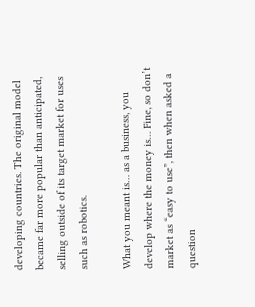developing countries. The original model became far more popular than anticipated, selling outside of its target market for uses such as robotics.

What you meant is… as a business, you develop where the money is… Fine, so don’t market as “easy to use”, then when asked a question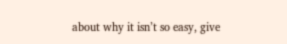about why it isn’t so easy, give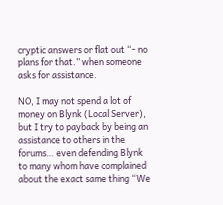cryptic answers or flat out “- no plans for that.” when someone asks for assistance.

NO, I may not spend a lot of money on Blynk (Local Server), but I try to payback by being an assistance to others in the forums… even defending Blynk to many whom have complained about the exact same thing “We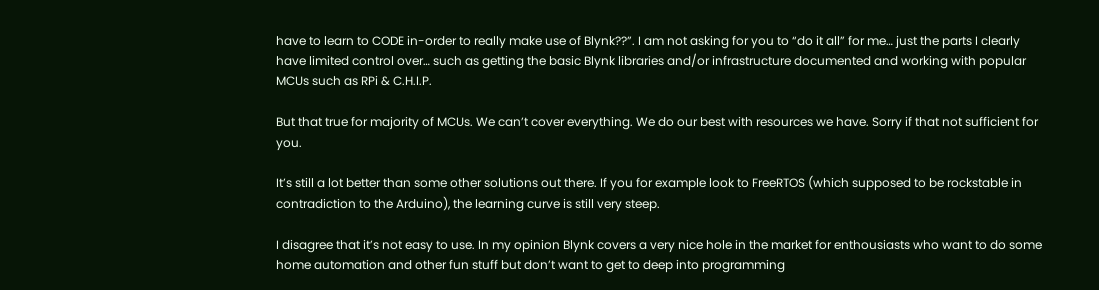have to learn to CODE in-order to really make use of Blynk??”. I am not asking for you to “do it all” for me… just the parts I clearly have limited control over… such as getting the basic Blynk libraries and/or infrastructure documented and working with popular MCUs such as RPi & C.H.I.P.

But that true for majority of MCUs. We can’t cover everything. We do our best with resources we have. Sorry if that not sufficient for you.

It’s still a lot better than some other solutions out there. If you for example look to FreeRTOS (which supposed to be rockstable in contradiction to the Arduino), the learning curve is still very steep.

I disagree that it’s not easy to use. In my opinion Blynk covers a very nice hole in the market for enthousiasts who want to do some home automation and other fun stuff but don’t want to get to deep into programming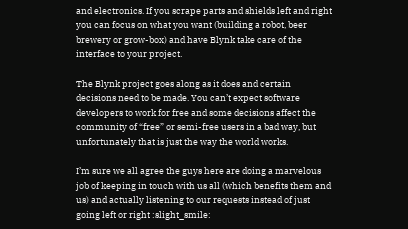and electronics. If you scrape parts and shields left and right you can focus on what you want (building a robot, beer brewery or grow-box) and have Blynk take care of the interface to your project.

The Blynk project goes along as it does and certain decisions need to be made. You can’t expect software developers to work for free and some decisions affect the community of “free” or semi-free users in a bad way, but unfortunately that is just the way the world works.

I’m sure we all agree the guys here are doing a marvelous job of keeping in touch with us all (which benefits them and us) and actually listening to our requests instead of just going left or right :slight_smile: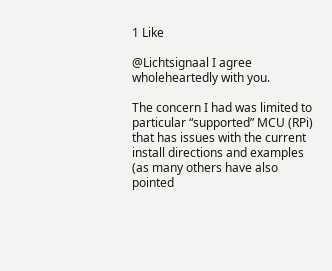1 Like

@Lichtsignaal I agree wholeheartedly with you.

The concern I had was limited to particular “supported” MCU (RPi) that has issues with the current install directions and examples (as many others have also pointed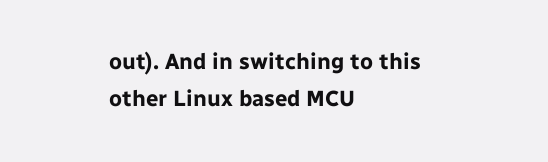out). And in switching to this other Linux based MCU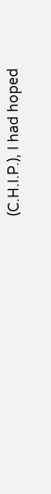(C.H.I.P.), I had hoped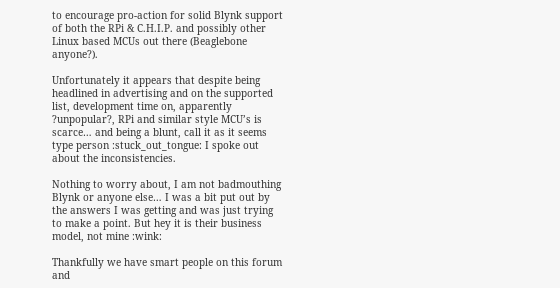to encourage pro-action for solid Blynk support of both the RPi & C.H.I.P. and possibly other Linux based MCUs out there (Beaglebone anyone?).

Unfortunately it appears that despite being headlined in advertising and on the supported list, development time on, apparently ?unpopular?, RPi and similar style MCU’s is scarce… and being a blunt, call it as it seems type person :stuck_out_tongue: I spoke out about the inconsistencies.

Nothing to worry about, I am not badmouthing Blynk or anyone else… I was a bit put out by the answers I was getting and was just trying to make a point. But hey it is their business model, not mine :wink:

Thankfully we have smart people on this forum and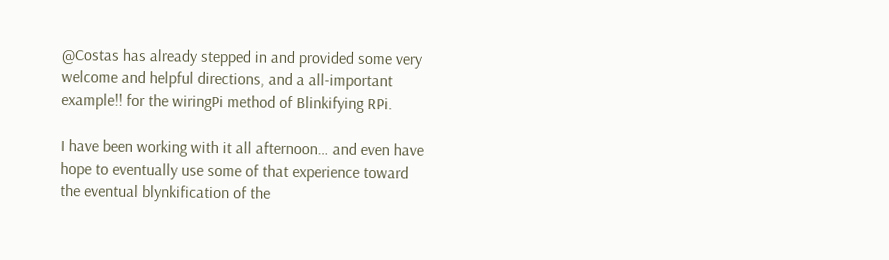@Costas has already stepped in and provided some very welcome and helpful directions, and a all-important example!! for the wiringPi method of Blinkifying RPi.

I have been working with it all afternoon… and even have hope to eventually use some of that experience toward the eventual blynkification of the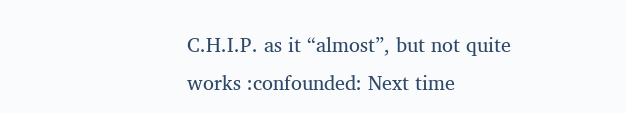C.H.I.P. as it “almost”, but not quite works :confounded: Next time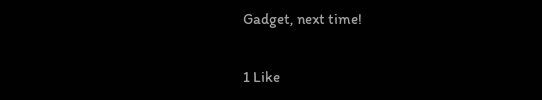Gadget, next time!

1 Like